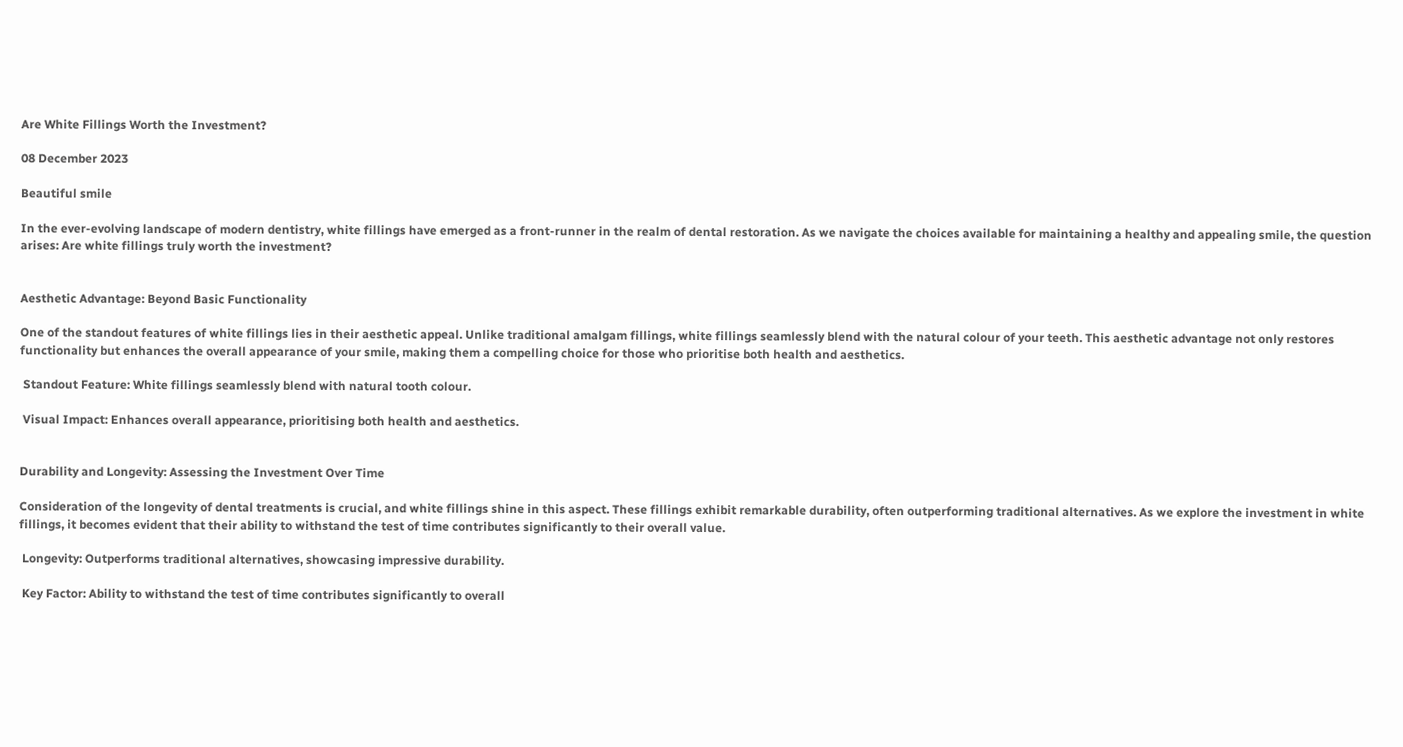Are White Fillings Worth the Investment?

08 December 2023

Beautiful smile

In the ever-evolving landscape of modern dentistry, white fillings have emerged as a front-runner in the realm of dental restoration. As we navigate the choices available for maintaining a healthy and appealing smile, the question arises: Are white fillings truly worth the investment?


Aesthetic Advantage: Beyond Basic Functionality

One of the standout features of white fillings lies in their aesthetic appeal. Unlike traditional amalgam fillings, white fillings seamlessly blend with the natural colour of your teeth. This aesthetic advantage not only restores functionality but enhances the overall appearance of your smile, making them a compelling choice for those who prioritise both health and aesthetics.

 Standout Feature: White fillings seamlessly blend with natural tooth colour.

 Visual Impact: Enhances overall appearance, prioritising both health and aesthetics.


Durability and Longevity: Assessing the Investment Over Time

Consideration of the longevity of dental treatments is crucial, and white fillings shine in this aspect. These fillings exhibit remarkable durability, often outperforming traditional alternatives. As we explore the investment in white fillings, it becomes evident that their ability to withstand the test of time contributes significantly to their overall value.

 Longevity: Outperforms traditional alternatives, showcasing impressive durability.

 Key Factor: Ability to withstand the test of time contributes significantly to overall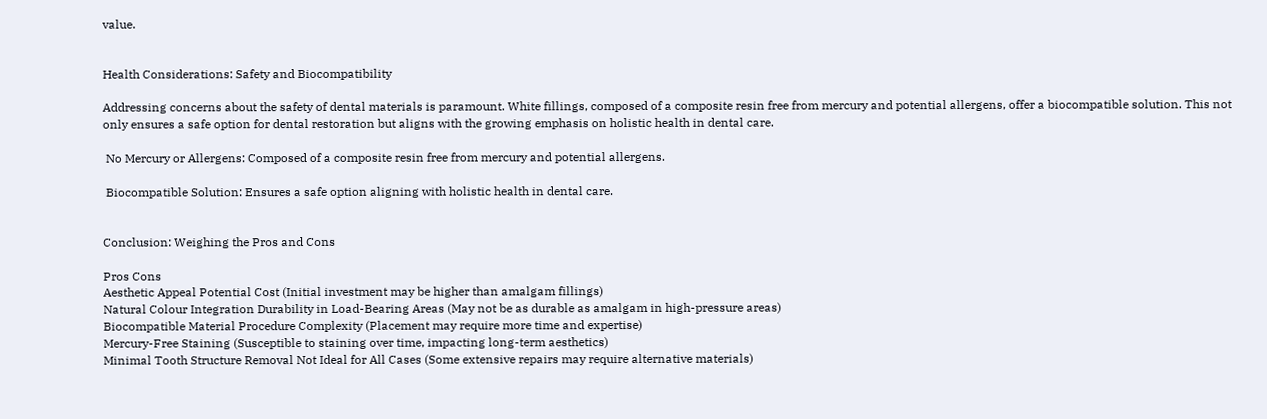value.


Health Considerations: Safety and Biocompatibility

Addressing concerns about the safety of dental materials is paramount. White fillings, composed of a composite resin free from mercury and potential allergens, offer a biocompatible solution. This not only ensures a safe option for dental restoration but aligns with the growing emphasis on holistic health in dental care.

 No Mercury or Allergens: Composed of a composite resin free from mercury and potential allergens.

 Biocompatible Solution: Ensures a safe option aligning with holistic health in dental care.


Conclusion: Weighing the Pros and Cons

Pros Cons
Aesthetic Appeal Potential Cost (Initial investment may be higher than amalgam fillings)
Natural Colour Integration Durability in Load-Bearing Areas (May not be as durable as amalgam in high-pressure areas)
Biocompatible Material Procedure Complexity (Placement may require more time and expertise)
Mercury-Free Staining (Susceptible to staining over time, impacting long-term aesthetics)
Minimal Tooth Structure Removal Not Ideal for All Cases (Some extensive repairs may require alternative materials)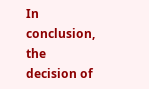In conclusion, the decision of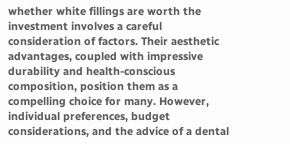whether white fillings are worth the investment involves a careful consideration of factors. Their aesthetic advantages, coupled with impressive durability and health-conscious composition, position them as a compelling choice for many. However, individual preferences, budget considerations, and the advice of a dental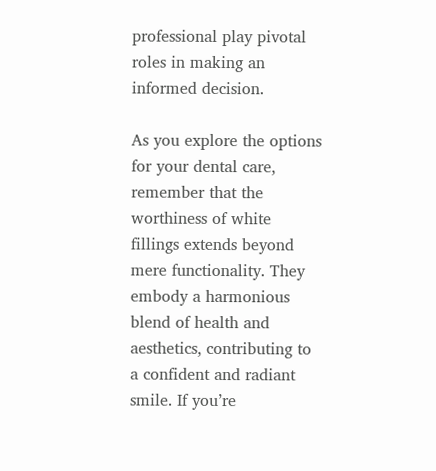professional play pivotal roles in making an informed decision.

As you explore the options for your dental care, remember that the worthiness of white fillings extends beyond mere functionality. They embody a harmonious blend of health and aesthetics, contributing to a confident and radiant smile. If you’re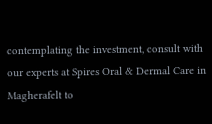contemplating the investment, consult with our experts at Spires Oral & Dermal Care in Magherafelt to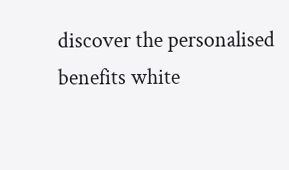discover the personalised benefits white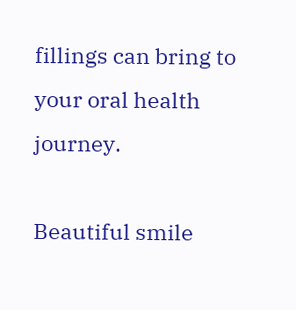fillings can bring to your oral health journey.

Beautiful smile